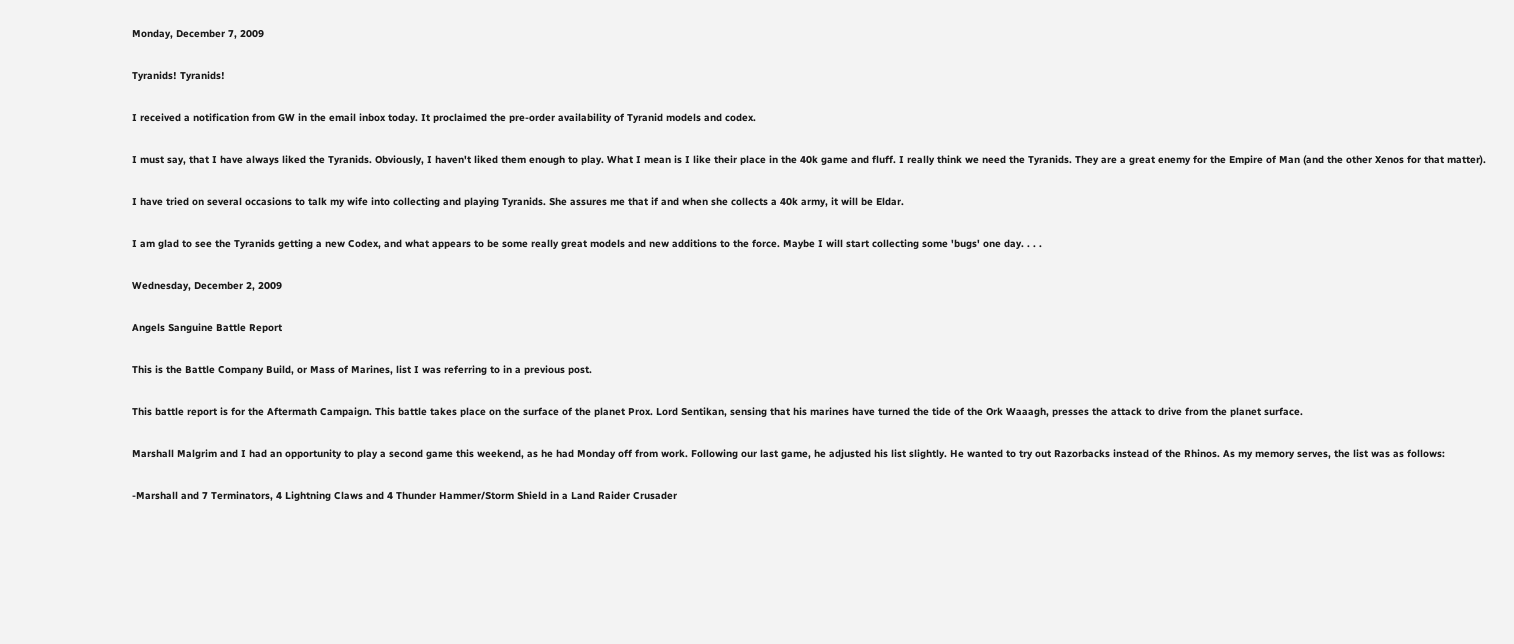Monday, December 7, 2009

Tyranids! Tyranids!

I received a notification from GW in the email inbox today. It proclaimed the pre-order availability of Tyranid models and codex.

I must say, that I have always liked the Tyranids. Obviously, I haven't liked them enough to play. What I mean is I like their place in the 40k game and fluff. I really think we need the Tyranids. They are a great enemy for the Empire of Man (and the other Xenos for that matter).

I have tried on several occasions to talk my wife into collecting and playing Tyranids. She assures me that if and when she collects a 40k army, it will be Eldar.

I am glad to see the Tyranids getting a new Codex, and what appears to be some really great models and new additions to the force. Maybe I will start collecting some 'bugs' one day. . . .

Wednesday, December 2, 2009

Angels Sanguine Battle Report

This is the Battle Company Build, or Mass of Marines, list I was referring to in a previous post.

This battle report is for the Aftermath Campaign. This battle takes place on the surface of the planet Prox. Lord Sentikan, sensing that his marines have turned the tide of the Ork Waaagh, presses the attack to drive from the planet surface.

Marshall Malgrim and I had an opportunity to play a second game this weekend, as he had Monday off from work. Following our last game, he adjusted his list slightly. He wanted to try out Razorbacks instead of the Rhinos. As my memory serves, the list was as follows:

-Marshall and 7 Terminators, 4 Lightning Claws and 4 Thunder Hammer/Storm Shield in a Land Raider Crusader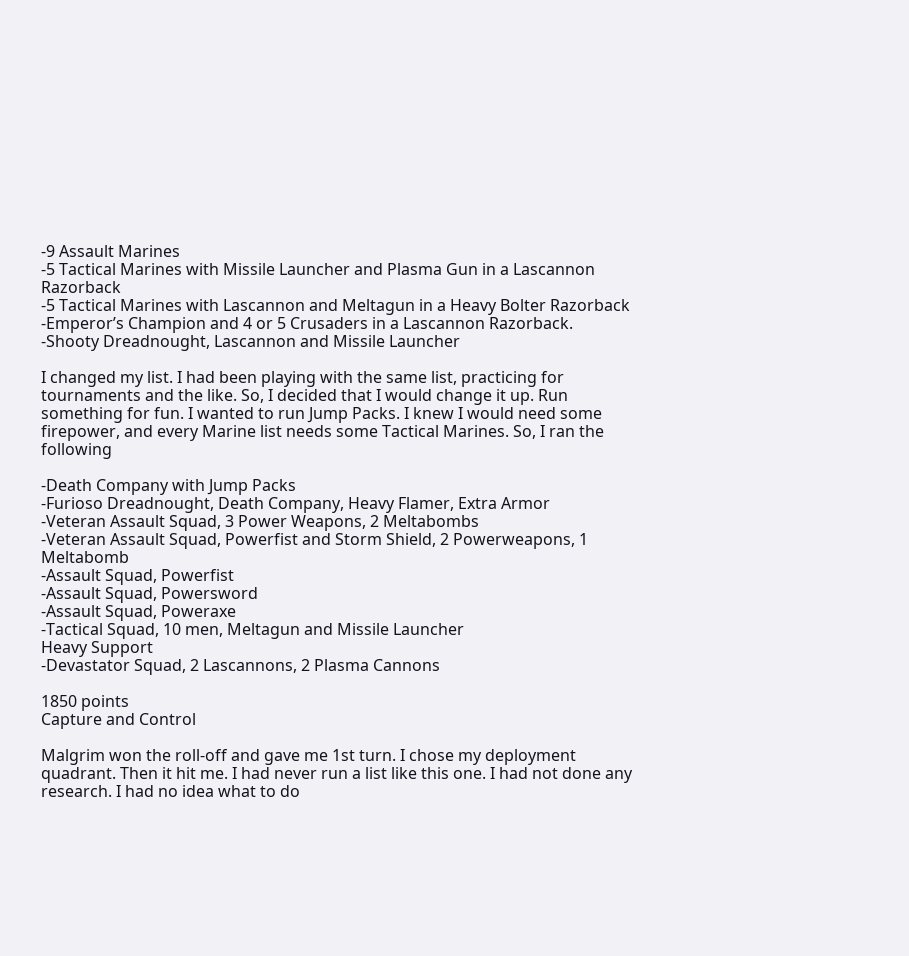-9 Assault Marines
-5 Tactical Marines with Missile Launcher and Plasma Gun in a Lascannon Razorback
-5 Tactical Marines with Lascannon and Meltagun in a Heavy Bolter Razorback
-Emperor’s Champion and 4 or 5 Crusaders in a Lascannon Razorback.
-Shooty Dreadnought, Lascannon and Missile Launcher

I changed my list. I had been playing with the same list, practicing for tournaments and the like. So, I decided that I would change it up. Run something for fun. I wanted to run Jump Packs. I knew I would need some firepower, and every Marine list needs some Tactical Marines. So, I ran the following

-Death Company with Jump Packs
-Furioso Dreadnought, Death Company, Heavy Flamer, Extra Armor
-Veteran Assault Squad, 3 Power Weapons, 2 Meltabombs
-Veteran Assault Squad, Powerfist and Storm Shield, 2 Powerweapons, 1 Meltabomb
-Assault Squad, Powerfist
-Assault Squad, Powersword
-Assault Squad, Poweraxe
-Tactical Squad, 10 men, Meltagun and Missile Launcher
Heavy Support
-Devastator Squad, 2 Lascannons, 2 Plasma Cannons

1850 points
Capture and Control

Malgrim won the roll-off and gave me 1st turn. I chose my deployment quadrant. Then it hit me. I had never run a list like this one. I had not done any research. I had no idea what to do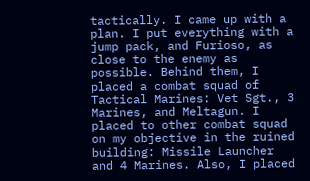tactically. I came up with a plan. I put everything with a jump pack, and Furioso, as close to the enemy as possible. Behind them, I placed a combat squad of Tactical Marines: Vet Sgt., 3 Marines, and Meltagun. I placed to other combat squad on my objective in the ruined building: Missile Launcher and 4 Marines. Also, I placed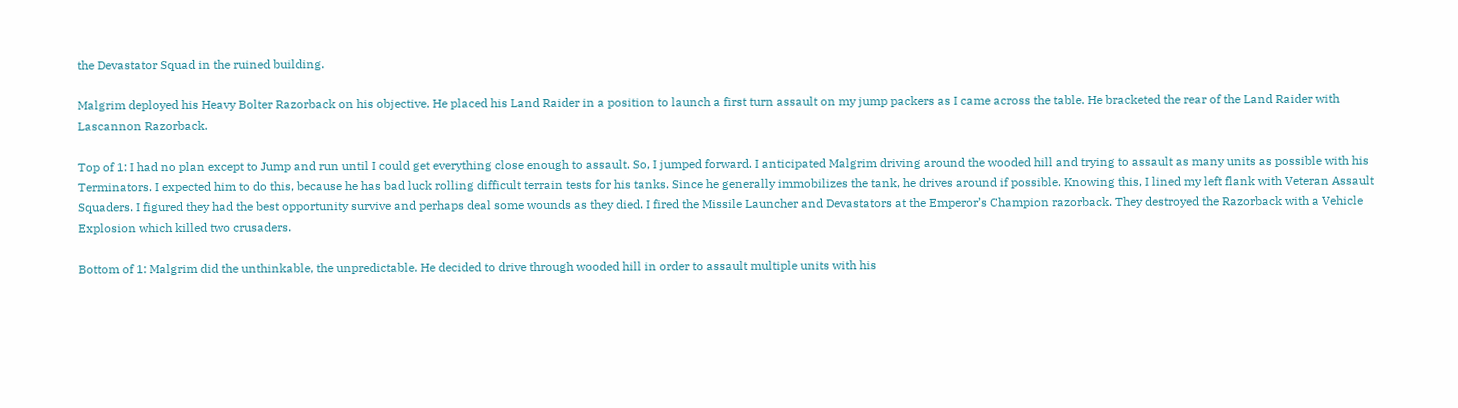the Devastator Squad in the ruined building.

Malgrim deployed his Heavy Bolter Razorback on his objective. He placed his Land Raider in a position to launch a first turn assault on my jump packers as I came across the table. He bracketed the rear of the Land Raider with Lascannon Razorback.

Top of 1: I had no plan except to Jump and run until I could get everything close enough to assault. So, I jumped forward. I anticipated Malgrim driving around the wooded hill and trying to assault as many units as possible with his Terminators. I expected him to do this, because he has bad luck rolling difficult terrain tests for his tanks. Since he generally immobilizes the tank, he drives around if possible. Knowing this, I lined my left flank with Veteran Assault Squaders. I figured they had the best opportunity survive and perhaps deal some wounds as they died. I fired the Missile Launcher and Devastators at the Emperor’s Champion razorback. They destroyed the Razorback with a Vehicle Explosion which killed two crusaders.

Bottom of 1: Malgrim did the unthinkable, the unpredictable. He decided to drive through wooded hill in order to assault multiple units with his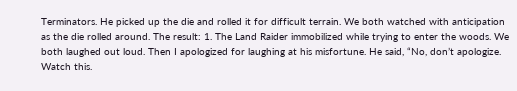Terminators. He picked up the die and rolled it for difficult terrain. We both watched with anticipation as the die rolled around. The result: 1. The Land Raider immobilized while trying to enter the woods. We both laughed out loud. Then I apologized for laughing at his misfortune. He said, “No, don’t apologize. Watch this.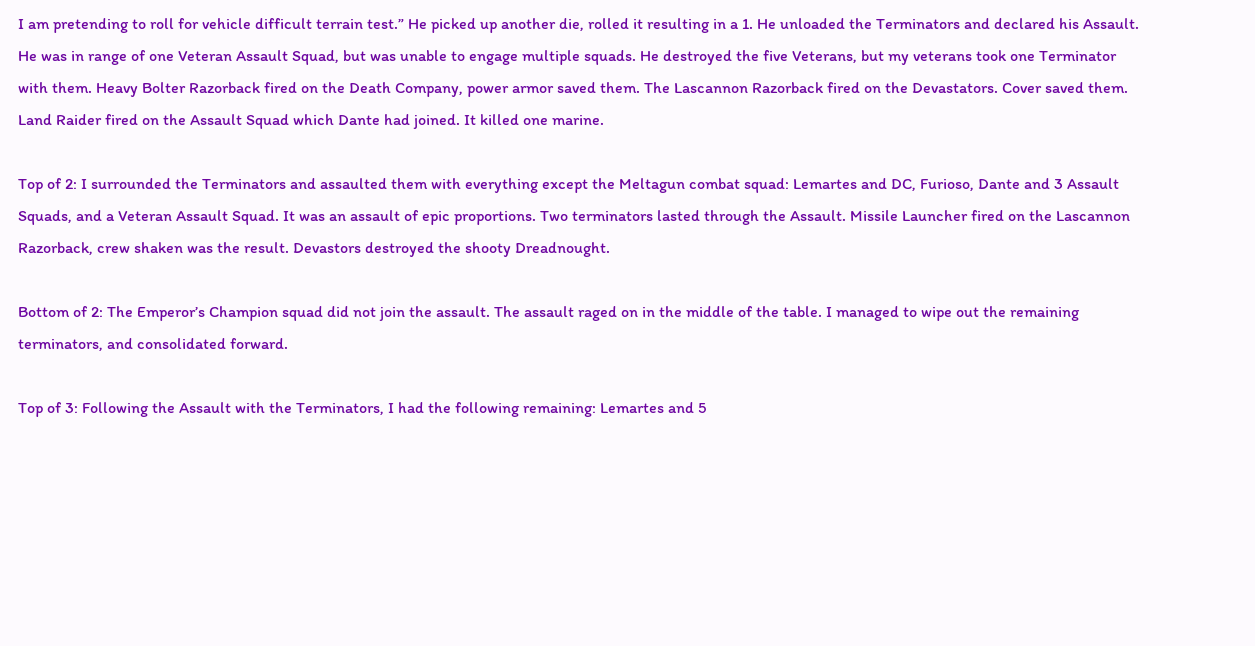I am pretending to roll for vehicle difficult terrain test.” He picked up another die, rolled it resulting in a 1. He unloaded the Terminators and declared his Assault. He was in range of one Veteran Assault Squad, but was unable to engage multiple squads. He destroyed the five Veterans, but my veterans took one Terminator with them. Heavy Bolter Razorback fired on the Death Company, power armor saved them. The Lascannon Razorback fired on the Devastators. Cover saved them. Land Raider fired on the Assault Squad which Dante had joined. It killed one marine.

Top of 2: I surrounded the Terminators and assaulted them with everything except the Meltagun combat squad: Lemartes and DC, Furioso, Dante and 3 Assault Squads, and a Veteran Assault Squad. It was an assault of epic proportions. Two terminators lasted through the Assault. Missile Launcher fired on the Lascannon Razorback, crew shaken was the result. Devastors destroyed the shooty Dreadnought.

Bottom of 2: The Emperor’s Champion squad did not join the assault. The assault raged on in the middle of the table. I managed to wipe out the remaining terminators, and consolidated forward.

Top of 3: Following the Assault with the Terminators, I had the following remaining: Lemartes and 5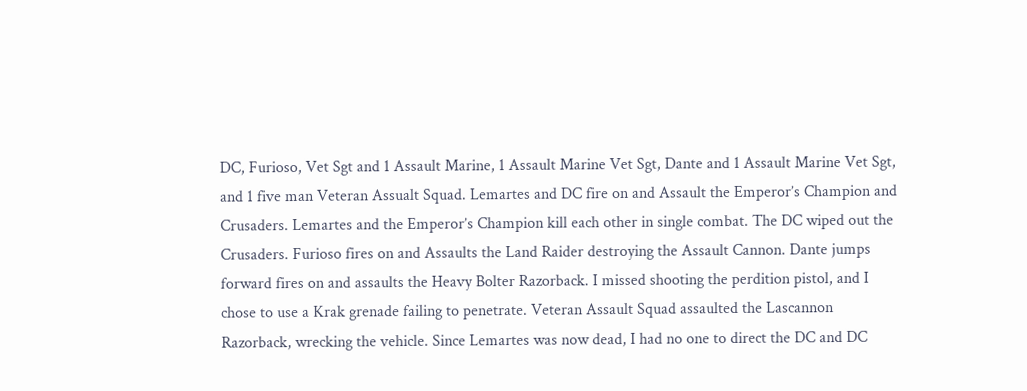DC, Furioso, Vet Sgt and 1 Assault Marine, 1 Assault Marine Vet Sgt, Dante and 1 Assault Marine Vet Sgt, and 1 five man Veteran Assualt Squad. Lemartes and DC fire on and Assault the Emperor’s Champion and Crusaders. Lemartes and the Emperor’s Champion kill each other in single combat. The DC wiped out the Crusaders. Furioso fires on and Assaults the Land Raider destroying the Assault Cannon. Dante jumps forward fires on and assaults the Heavy Bolter Razorback. I missed shooting the perdition pistol, and I chose to use a Krak grenade failing to penetrate. Veteran Assault Squad assaulted the Lascannon Razorback, wrecking the vehicle. Since Lemartes was now dead, I had no one to direct the DC and DC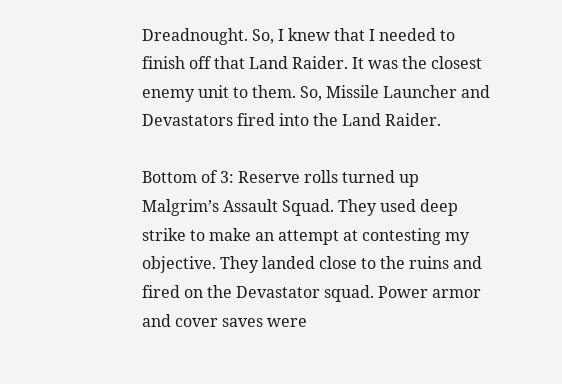Dreadnought. So, I knew that I needed to finish off that Land Raider. It was the closest enemy unit to them. So, Missile Launcher and Devastators fired into the Land Raider.

Bottom of 3: Reserve rolls turned up Malgrim’s Assault Squad. They used deep strike to make an attempt at contesting my objective. They landed close to the ruins and fired on the Devastator squad. Power armor and cover saves were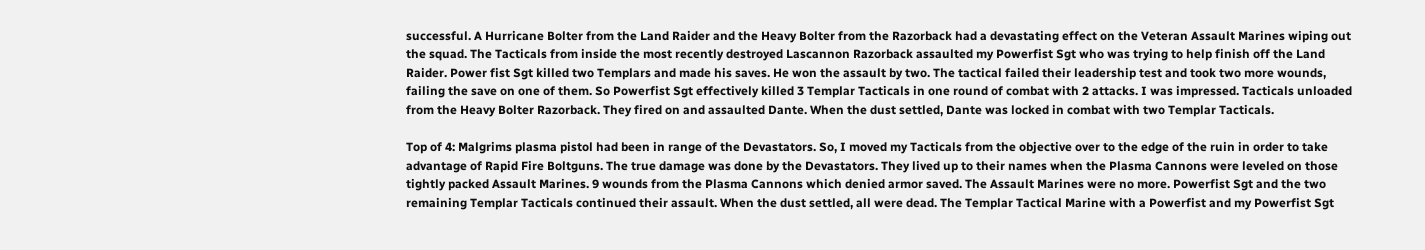successful. A Hurricane Bolter from the Land Raider and the Heavy Bolter from the Razorback had a devastating effect on the Veteran Assault Marines wiping out the squad. The Tacticals from inside the most recently destroyed Lascannon Razorback assaulted my Powerfist Sgt who was trying to help finish off the Land Raider. Power fist Sgt killed two Templars and made his saves. He won the assault by two. The tactical failed their leadership test and took two more wounds, failing the save on one of them. So Powerfist Sgt effectively killed 3 Templar Tacticals in one round of combat with 2 attacks. I was impressed. Tacticals unloaded from the Heavy Bolter Razorback. They fired on and assaulted Dante. When the dust settled, Dante was locked in combat with two Templar Tacticals.

Top of 4: Malgrims plasma pistol had been in range of the Devastators. So, I moved my Tacticals from the objective over to the edge of the ruin in order to take advantage of Rapid Fire Boltguns. The true damage was done by the Devastators. They lived up to their names when the Plasma Cannons were leveled on those tightly packed Assault Marines. 9 wounds from the Plasma Cannons which denied armor saved. The Assault Marines were no more. Powerfist Sgt and the two remaining Templar Tacticals continued their assault. When the dust settled, all were dead. The Templar Tactical Marine with a Powerfist and my Powerfist Sgt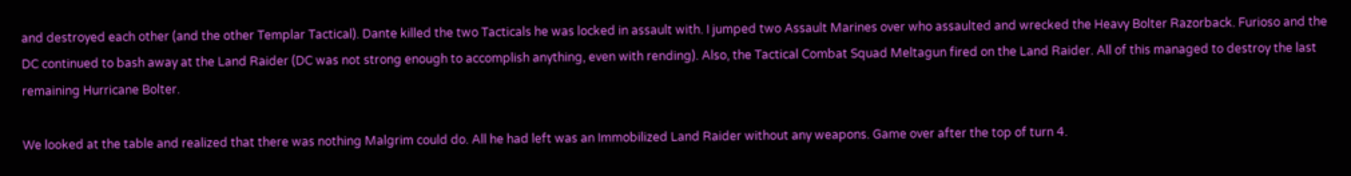and destroyed each other (and the other Templar Tactical). Dante killed the two Tacticals he was locked in assault with. I jumped two Assault Marines over who assaulted and wrecked the Heavy Bolter Razorback. Furioso and the DC continued to bash away at the Land Raider (DC was not strong enough to accomplish anything, even with rending). Also, the Tactical Combat Squad Meltagun fired on the Land Raider. All of this managed to destroy the last remaining Hurricane Bolter.

We looked at the table and realized that there was nothing Malgrim could do. All he had left was an Immobilized Land Raider without any weapons. Game over after the top of turn 4.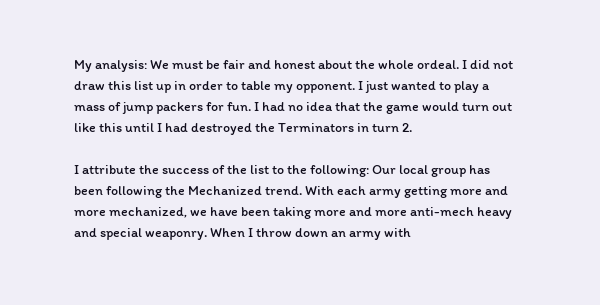My analysis: We must be fair and honest about the whole ordeal. I did not draw this list up in order to table my opponent. I just wanted to play a mass of jump packers for fun. I had no idea that the game would turn out like this until I had destroyed the Terminators in turn 2.

I attribute the success of the list to the following: Our local group has been following the Mechanized trend. With each army getting more and more mechanized, we have been taking more and more anti-mech heavy and special weaponry. When I throw down an army with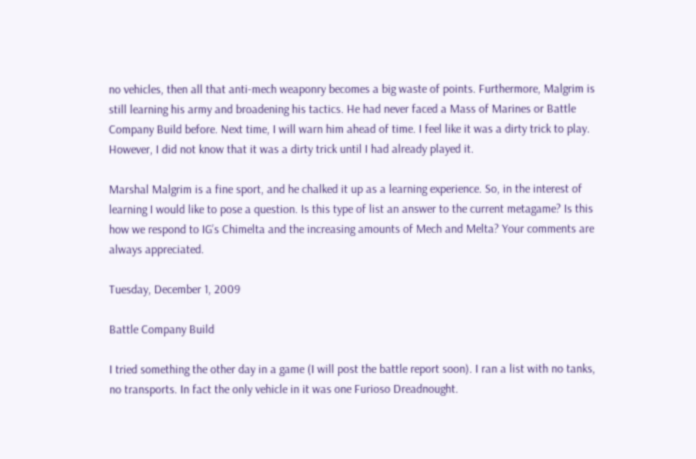no vehicles, then all that anti-mech weaponry becomes a big waste of points. Furthermore, Malgrim is still learning his army and broadening his tactics. He had never faced a Mass of Marines or Battle Company Build before. Next time, I will warn him ahead of time. I feel like it was a dirty trick to play. However, I did not know that it was a dirty trick until I had already played it.

Marshal Malgrim is a fine sport, and he chalked it up as a learning experience. So, in the interest of learning I would like to pose a question. Is this type of list an answer to the current metagame? Is this how we respond to IG’s Chimelta and the increasing amounts of Mech and Melta? Your comments are always appreciated.

Tuesday, December 1, 2009

Battle Company Build

I tried something the other day in a game (I will post the battle report soon). I ran a list with no tanks, no transports. In fact the only vehicle in it was one Furioso Dreadnought.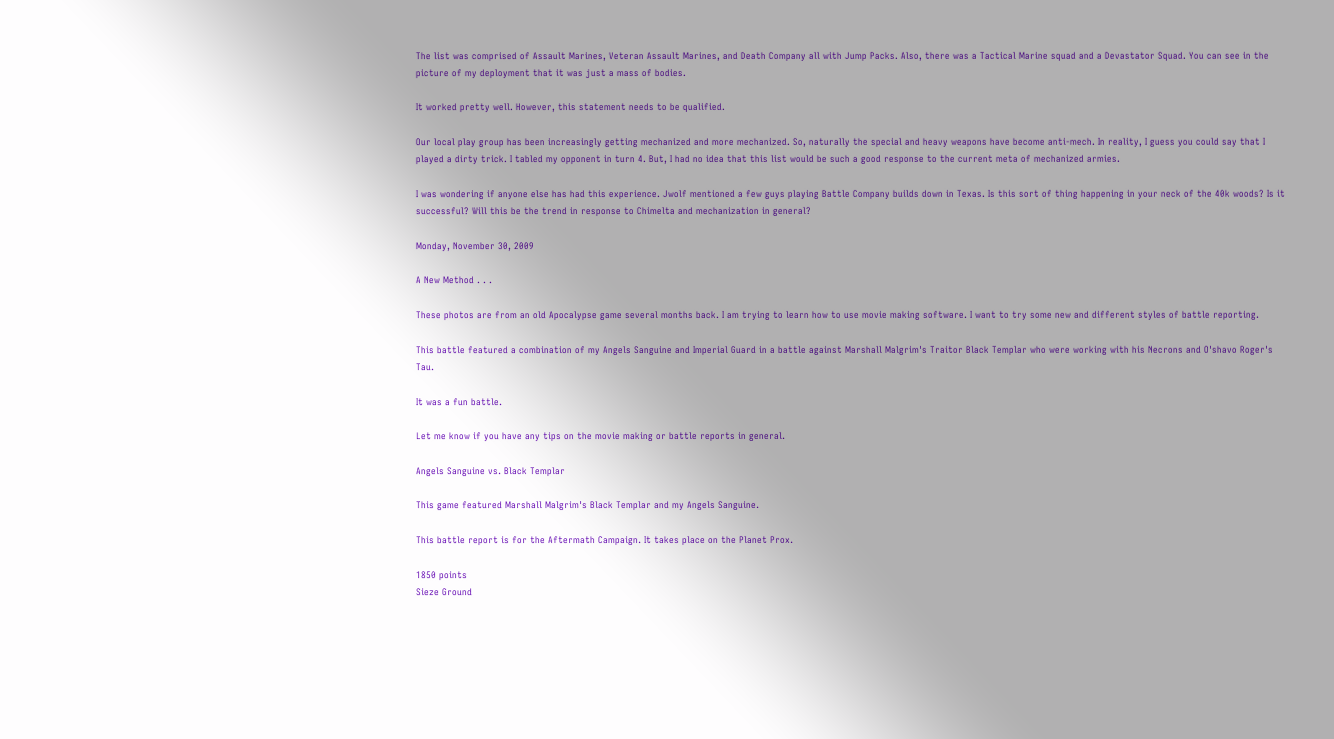The list was comprised of Assault Marines, Veteran Assault Marines, and Death Company all with Jump Packs. Also, there was a Tactical Marine squad and a Devastator Squad. You can see in the picture of my deployment that it was just a mass of bodies.

It worked pretty well. However, this statement needs to be qualified.

Our local play group has been increasingly getting mechanized and more mechanized. So, naturally the special and heavy weapons have become anti-mech. In reality, I guess you could say that I played a dirty trick. I tabled my opponent in turn 4. But, I had no idea that this list would be such a good response to the current meta of mechanized armies.

I was wondering if anyone else has had this experience. Jwolf mentioned a few guys playing Battle Company builds down in Texas. Is this sort of thing happening in your neck of the 40k woods? Is it successful? Will this be the trend in response to Chimelta and mechanization in general?

Monday, November 30, 2009

A New Method . . .

These photos are from an old Apocalypse game several months back. I am trying to learn how to use movie making software. I want to try some new and different styles of battle reporting.

This battle featured a combination of my Angels Sanguine and Imperial Guard in a battle against Marshall Malgrim's Traitor Black Templar who were working with his Necrons and O'shavo Roger's Tau.

It was a fun battle.

Let me know if you have any tips on the movie making or battle reports in general.

Angels Sanguine vs. Black Templar

This game featured Marshall Malgrim's Black Templar and my Angels Sanguine.

This battle report is for the Aftermath Campaign. It takes place on the Planet Prox.

1850 points
Sieze Ground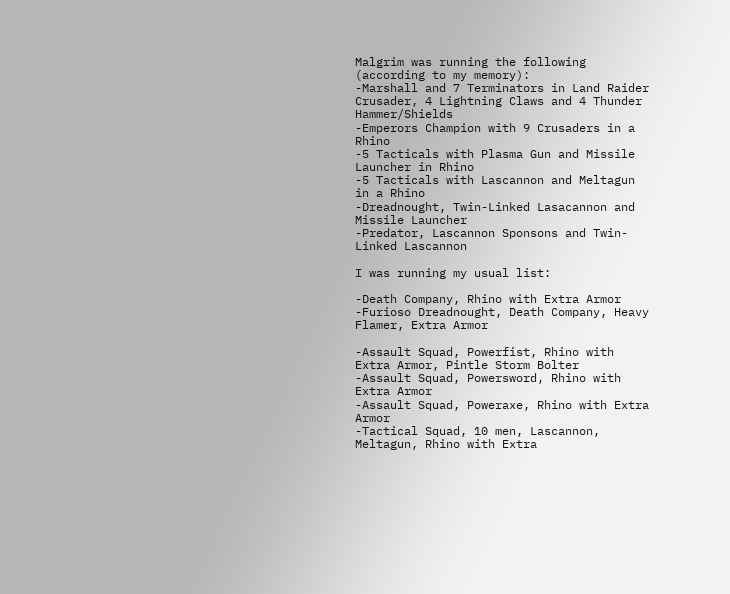Malgrim was running the following (according to my memory):
-Marshall and 7 Terminators in Land Raider Crusader, 4 Lightning Claws and 4 Thunder Hammer/Shields
-Emperors Champion with 9 Crusaders in a Rhino
-5 Tacticals with Plasma Gun and Missile Launcher in Rhino
-5 Tacticals with Lascannon and Meltagun in a Rhino
-Dreadnought, Twin-Linked Lasacannon and Missile Launcher
-Predator, Lascannon Sponsons and Twin-Linked Lascannon

I was running my usual list:

-Death Company, Rhino with Extra Armor
-Furioso Dreadnought, Death Company, Heavy Flamer, Extra Armor

-Assault Squad, Powerfist, Rhino with Extra Armor, Pintle Storm Bolter
-Assault Squad, Powersword, Rhino with Extra Armor
-Assault Squad, Poweraxe, Rhino with Extra Armor
-Tactical Squad, 10 men, Lascannon, Meltagun, Rhino with Extra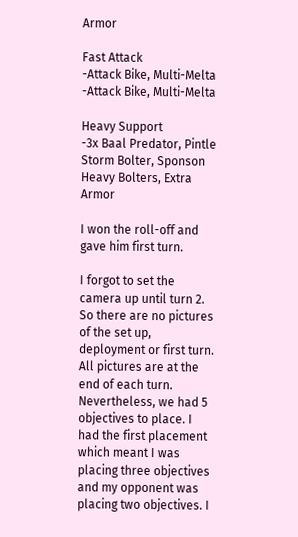Armor

Fast Attack
-Attack Bike, Multi-Melta
-Attack Bike, Multi-Melta

Heavy Support
-3x Baal Predator, Pintle Storm Bolter, Sponson Heavy Bolters, Extra Armor

I won the roll-off and gave him first turn.

I forgot to set the camera up until turn 2. So there are no pictures of the set up, deployment or first turn. All pictures are at the end of each turn. Nevertheless, we had 5 objectives to place. I had the first placement which meant I was placing three objectives and my opponent was placing two objectives. I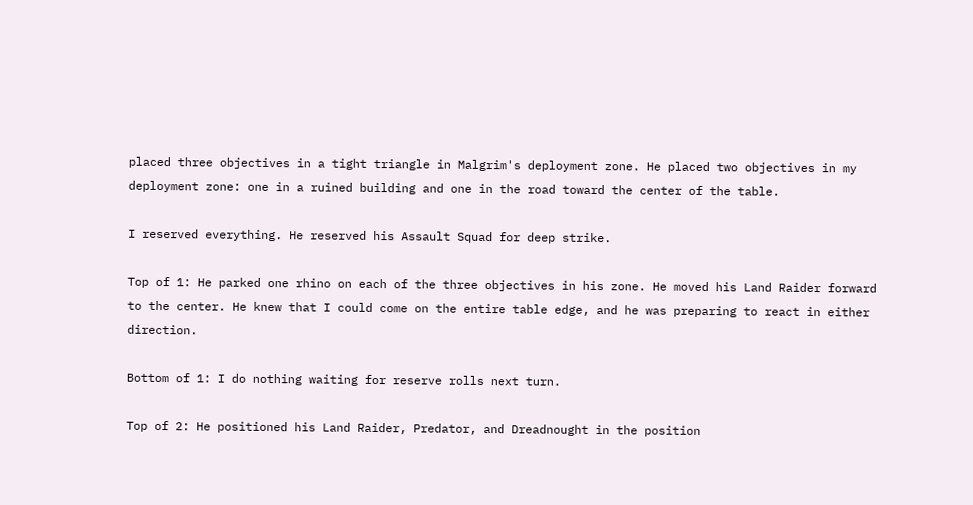placed three objectives in a tight triangle in Malgrim's deployment zone. He placed two objectives in my deployment zone: one in a ruined building and one in the road toward the center of the table.

I reserved everything. He reserved his Assault Squad for deep strike.

Top of 1: He parked one rhino on each of the three objectives in his zone. He moved his Land Raider forward to the center. He knew that I could come on the entire table edge, and he was preparing to react in either direction.

Bottom of 1: I do nothing waiting for reserve rolls next turn.

Top of 2: He positioned his Land Raider, Predator, and Dreadnought in the position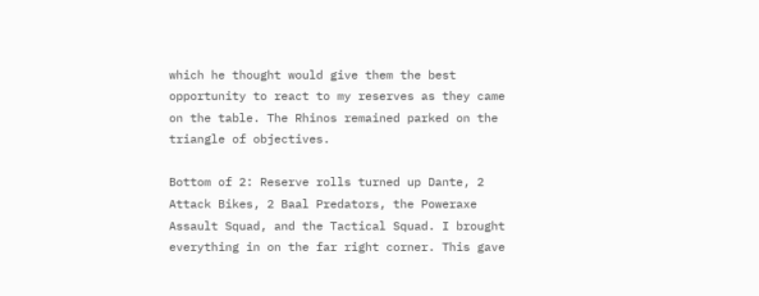which he thought would give them the best opportunity to react to my reserves as they came on the table. The Rhinos remained parked on the triangle of objectives.

Bottom of 2: Reserve rolls turned up Dante, 2 Attack Bikes, 2 Baal Predators, the Poweraxe Assault Squad, and the Tactical Squad. I brought everything in on the far right corner. This gave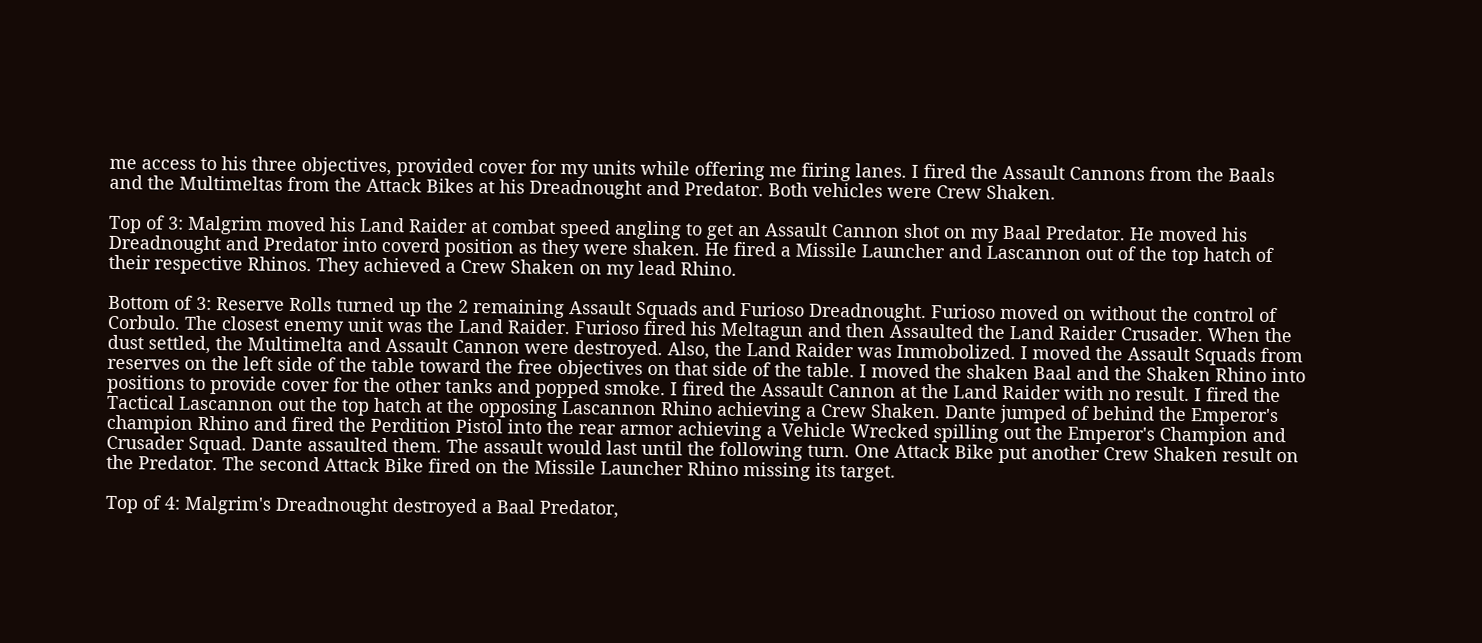me access to his three objectives, provided cover for my units while offering me firing lanes. I fired the Assault Cannons from the Baals and the Multimeltas from the Attack Bikes at his Dreadnought and Predator. Both vehicles were Crew Shaken.

Top of 3: Malgrim moved his Land Raider at combat speed angling to get an Assault Cannon shot on my Baal Predator. He moved his Dreadnought and Predator into coverd position as they were shaken. He fired a Missile Launcher and Lascannon out of the top hatch of their respective Rhinos. They achieved a Crew Shaken on my lead Rhino.

Bottom of 3: Reserve Rolls turned up the 2 remaining Assault Squads and Furioso Dreadnought. Furioso moved on without the control of Corbulo. The closest enemy unit was the Land Raider. Furioso fired his Meltagun and then Assaulted the Land Raider Crusader. When the dust settled, the Multimelta and Assault Cannon were destroyed. Also, the Land Raider was Immobolized. I moved the Assault Squads from reserves on the left side of the table toward the free objectives on that side of the table. I moved the shaken Baal and the Shaken Rhino into positions to provide cover for the other tanks and popped smoke. I fired the Assault Cannon at the Land Raider with no result. I fired the Tactical Lascannon out the top hatch at the opposing Lascannon Rhino achieving a Crew Shaken. Dante jumped of behind the Emperor's champion Rhino and fired the Perdition Pistol into the rear armor achieving a Vehicle Wrecked spilling out the Emperor's Champion and Crusader Squad. Dante assaulted them. The assault would last until the following turn. One Attack Bike put another Crew Shaken result on the Predator. The second Attack Bike fired on the Missile Launcher Rhino missing its target.

Top of 4: Malgrim's Dreadnought destroyed a Baal Predator,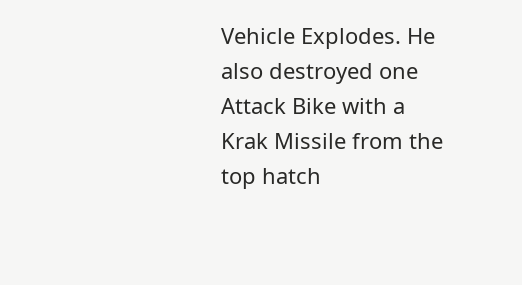Vehicle Explodes. He also destroyed one Attack Bike with a Krak Missile from the top hatch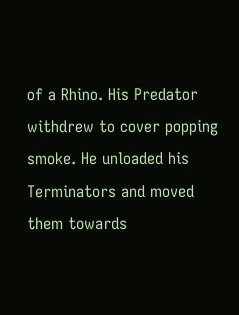of a Rhino. His Predator withdrew to cover popping smoke. He unloaded his Terminators and moved them towards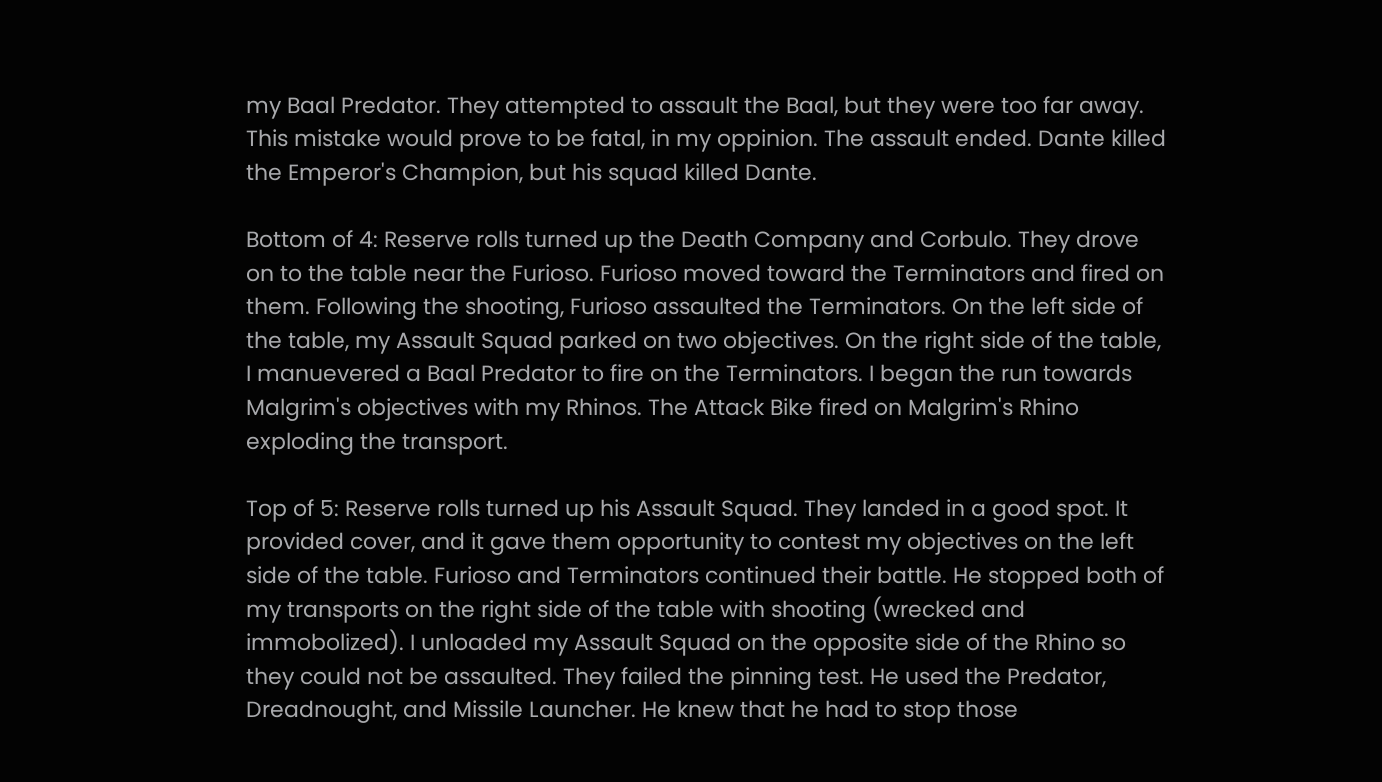my Baal Predator. They attempted to assault the Baal, but they were too far away. This mistake would prove to be fatal, in my oppinion. The assault ended. Dante killed the Emperor's Champion, but his squad killed Dante.

Bottom of 4: Reserve rolls turned up the Death Company and Corbulo. They drove on to the table near the Furioso. Furioso moved toward the Terminators and fired on them. Following the shooting, Furioso assaulted the Terminators. On the left side of the table, my Assault Squad parked on two objectives. On the right side of the table, I manuevered a Baal Predator to fire on the Terminators. I began the run towards Malgrim's objectives with my Rhinos. The Attack Bike fired on Malgrim's Rhino exploding the transport.

Top of 5: Reserve rolls turned up his Assault Squad. They landed in a good spot. It provided cover, and it gave them opportunity to contest my objectives on the left side of the table. Furioso and Terminators continued their battle. He stopped both of my transports on the right side of the table with shooting (wrecked and immobolized). I unloaded my Assault Squad on the opposite side of the Rhino so they could not be assaulted. They failed the pinning test. He used the Predator, Dreadnought, and Missile Launcher. He knew that he had to stop those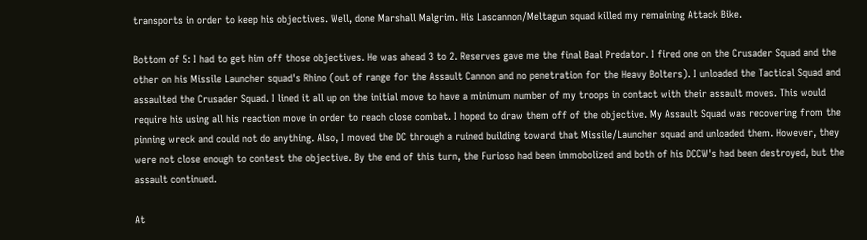transports in order to keep his objectives. Well, done Marshall Malgrim. His Lascannon/Meltagun squad killed my remaining Attack Bike.

Bottom of 5: I had to get him off those objectives. He was ahead 3 to 2. Reserves gave me the final Baal Predator. I fired one on the Crusader Squad and the other on his Missile Launcher squad's Rhino (out of range for the Assault Cannon and no penetration for the Heavy Bolters). I unloaded the Tactical Squad and assaulted the Crusader Squad. I lined it all up on the initial move to have a minimum number of my troops in contact with their assault moves. This would require his using all his reaction move in order to reach close combat. I hoped to draw them off of the objective. My Assault Squad was recovering from the pinning wreck and could not do anything. Also, I moved the DC through a ruined building toward that Missile/Launcher squad and unloaded them. However, they were not close enough to contest the objective. By the end of this turn, the Furioso had been immobolized and both of his DCCW's had been destroyed, but the assault continued.

At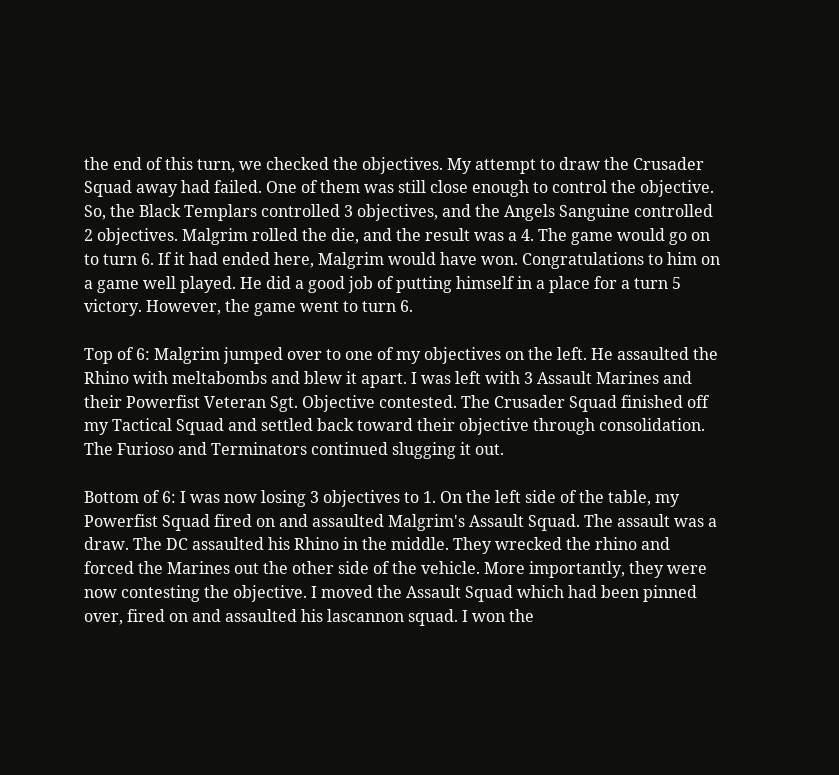the end of this turn, we checked the objectives. My attempt to draw the Crusader Squad away had failed. One of them was still close enough to control the objective. So, the Black Templars controlled 3 objectives, and the Angels Sanguine controlled 2 objectives. Malgrim rolled the die, and the result was a 4. The game would go on to turn 6. If it had ended here, Malgrim would have won. Congratulations to him on a game well played. He did a good job of putting himself in a place for a turn 5 victory. However, the game went to turn 6.

Top of 6: Malgrim jumped over to one of my objectives on the left. He assaulted the Rhino with meltabombs and blew it apart. I was left with 3 Assault Marines and their Powerfist Veteran Sgt. Objective contested. The Crusader Squad finished off my Tactical Squad and settled back toward their objective through consolidation. The Furioso and Terminators continued slugging it out.

Bottom of 6: I was now losing 3 objectives to 1. On the left side of the table, my Powerfist Squad fired on and assaulted Malgrim's Assault Squad. The assault was a draw. The DC assaulted his Rhino in the middle. They wrecked the rhino and forced the Marines out the other side of the vehicle. More importantly, they were now contesting the objective. I moved the Assault Squad which had been pinned over, fired on and assaulted his lascannon squad. I won the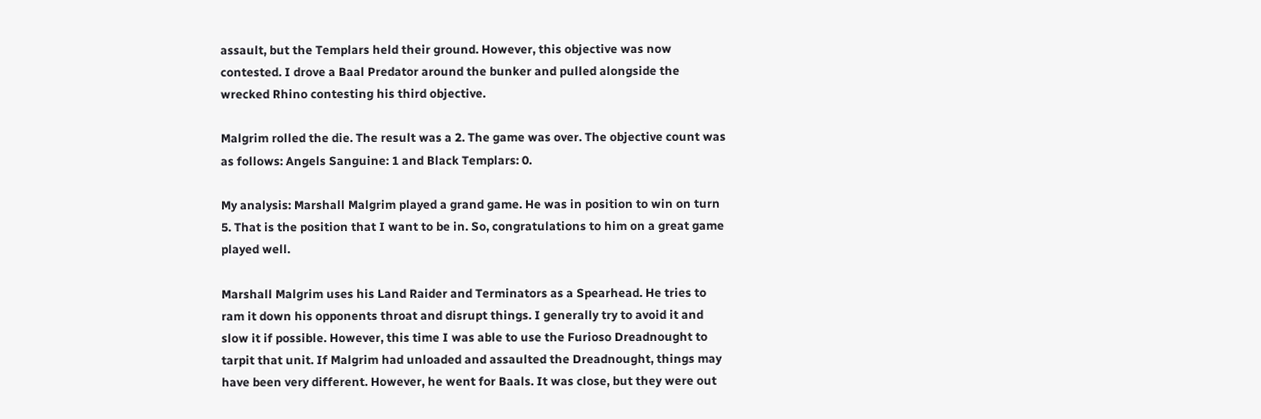assault, but the Templars held their ground. However, this objective was now contested. I drove a Baal Predator around the bunker and pulled alongside the wrecked Rhino contesting his third objective.

Malgrim rolled the die. The result was a 2. The game was over. The objective count was as follows: Angels Sanguine: 1 and Black Templars: 0.

My analysis: Marshall Malgrim played a grand game. He was in position to win on turn 5. That is the position that I want to be in. So, congratulations to him on a great game played well.

Marshall Malgrim uses his Land Raider and Terminators as a Spearhead. He tries to ram it down his opponents throat and disrupt things. I generally try to avoid it and slow it if possible. However, this time I was able to use the Furioso Dreadnought to tarpit that unit. If Malgrim had unloaded and assaulted the Dreadnought, things may have been very different. However, he went for Baals. It was close, but they were out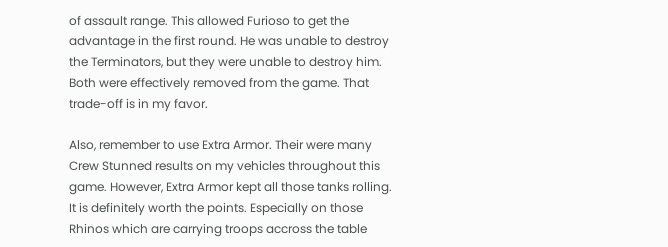of assault range. This allowed Furioso to get the advantage in the first round. He was unable to destroy the Terminators, but they were unable to destroy him. Both were effectively removed from the game. That trade-off is in my favor.

Also, remember to use Extra Armor. Their were many Crew Stunned results on my vehicles throughout this game. However, Extra Armor kept all those tanks rolling. It is definitely worth the points. Especially on those Rhinos which are carrying troops accross the table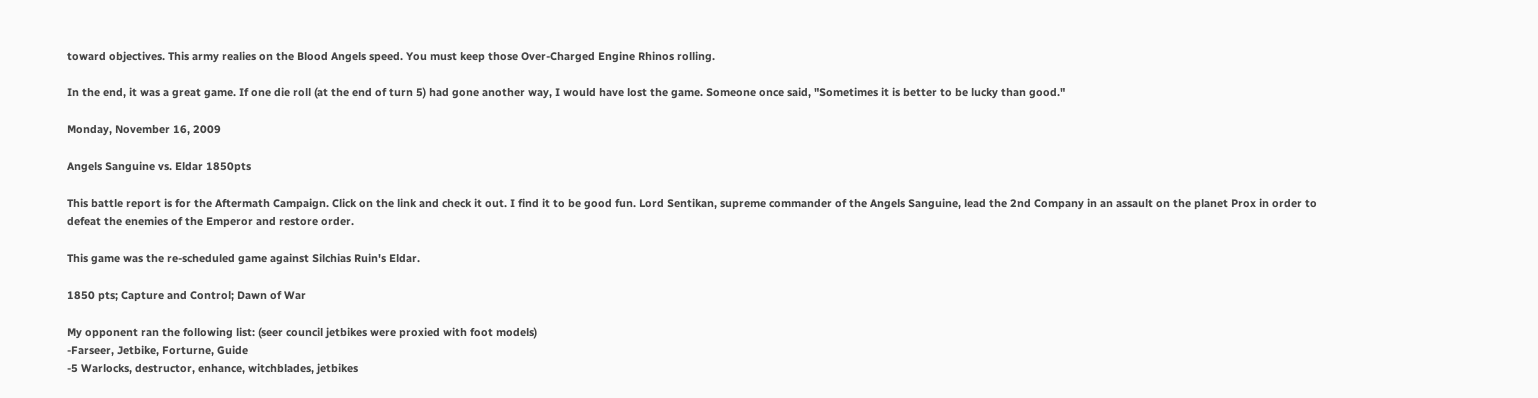toward objectives. This army realies on the Blood Angels speed. You must keep those Over-Charged Engine Rhinos rolling.

In the end, it was a great game. If one die roll (at the end of turn 5) had gone another way, I would have lost the game. Someone once said, "Sometimes it is better to be lucky than good."

Monday, November 16, 2009

Angels Sanguine vs. Eldar 1850pts

This battle report is for the Aftermath Campaign. Click on the link and check it out. I find it to be good fun. Lord Sentikan, supreme commander of the Angels Sanguine, lead the 2nd Company in an assault on the planet Prox in order to defeat the enemies of the Emperor and restore order.

This game was the re-scheduled game against Silchias Ruin's Eldar.

1850 pts; Capture and Control; Dawn of War

My opponent ran the following list: (seer council jetbikes were proxied with foot models)
-Farseer, Jetbike, Forturne, Guide
-5 Warlocks, destructor, enhance, witchblades, jetbikes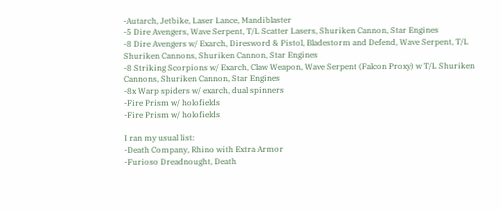-Autarch, Jetbike, Laser Lance, Mandiblaster
-5 Dire Avengers, Wave Serpent, T/L Scatter Lasers, Shuriken Cannon, Star Engines
-8 Dire Avengers w/ Exarch, Diresword & Pistol, Bladestorm and Defend, Wave Serpent, T/L Shuriken Cannons, Shuriken Cannon, Star Engines
-8 Striking Scorpions w/ Exarch, Claw Weapon, Wave Serpent (Falcon Proxy) w T/L Shuriken Cannons, Shuriken Cannon, Star Engines
-8x Warp spiders w/ exarch, dual spinners
-Fire Prism w/ holofields
-Fire Prism w/ holofields

I ran my usual list:
-Death Company, Rhino with Extra Armor
-Furioso Dreadnought, Death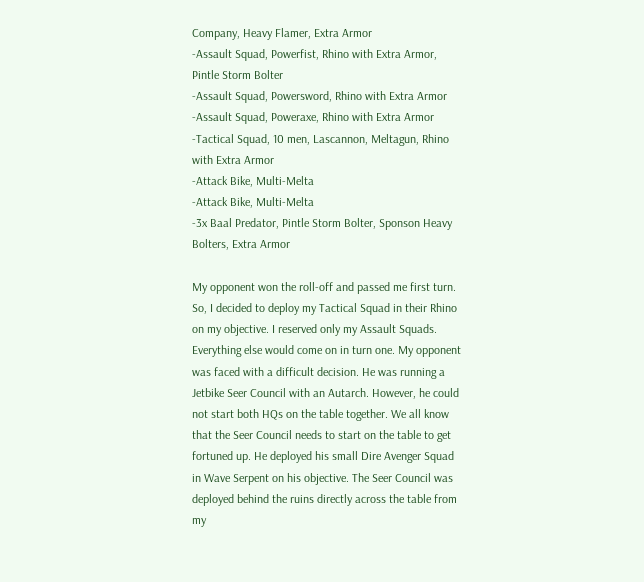Company, Heavy Flamer, Extra Armor
-Assault Squad, Powerfist, Rhino with Extra Armor, Pintle Storm Bolter
-Assault Squad, Powersword, Rhino with Extra Armor
-Assault Squad, Poweraxe, Rhino with Extra Armor
-Tactical Squad, 10 men, Lascannon, Meltagun, Rhino with Extra Armor
-Attack Bike, Multi-Melta
-Attack Bike, Multi-Melta
-3x Baal Predator, Pintle Storm Bolter, Sponson Heavy Bolters, Extra Armor

My opponent won the roll-off and passed me first turn. So, I decided to deploy my Tactical Squad in their Rhino on my objective. I reserved only my Assault Squads. Everything else would come on in turn one. My opponent was faced with a difficult decision. He was running a Jetbike Seer Council with an Autarch. However, he could not start both HQs on the table together. We all know that the Seer Council needs to start on the table to get fortuned up. He deployed his small Dire Avenger Squad in Wave Serpent on his objective. The Seer Council was deployed behind the ruins directly across the table from my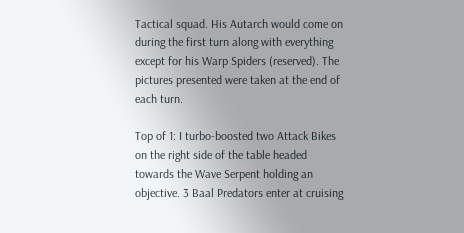Tactical squad. His Autarch would come on during the first turn along with everything except for his Warp Spiders (reserved). The pictures presented were taken at the end of each turn.

Top of 1: I turbo-boosted two Attack Bikes on the right side of the table headed towards the Wave Serpent holding an objective. 3 Baal Predators enter at cruising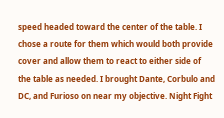speed headed toward the center of the table. I chose a route for them which would both provide cover and allow them to react to either side of the table as needed. I brought Dante, Corbulo and DC, and Furioso on near my objective. Night Fight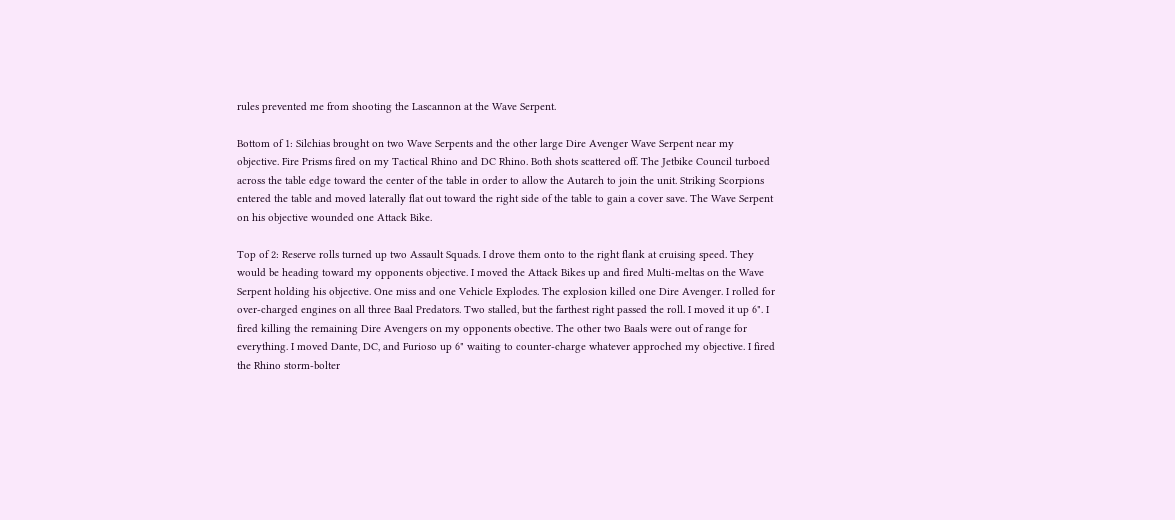rules prevented me from shooting the Lascannon at the Wave Serpent.

Bottom of 1: Silchias brought on two Wave Serpents and the other large Dire Avenger Wave Serpent near my objective. Fire Prisms fired on my Tactical Rhino and DC Rhino. Both shots scattered off. The Jetbike Council turboed across the table edge toward the center of the table in order to allow the Autarch to join the unit. Striking Scorpions entered the table and moved laterally flat out toward the right side of the table to gain a cover save. The Wave Serpent on his objective wounded one Attack Bike.

Top of 2: Reserve rolls turned up two Assault Squads. I drove them onto to the right flank at cruising speed. They would be heading toward my opponents objective. I moved the Attack Bikes up and fired Multi-meltas on the Wave Serpent holding his objective. One miss and one Vehicle Explodes. The explosion killed one Dire Avenger. I rolled for over-charged engines on all three Baal Predators. Two stalled, but the farthest right passed the roll. I moved it up 6". I fired killing the remaining Dire Avengers on my opponents obective. The other two Baals were out of range for everything. I moved Dante, DC, and Furioso up 6" waiting to counter-charge whatever approched my objective. I fired the Rhino storm-bolter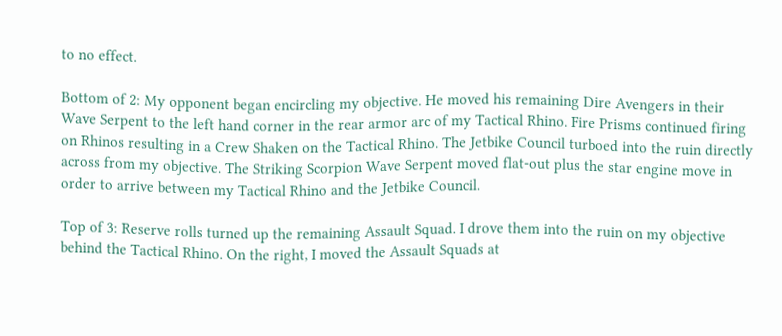to no effect.

Bottom of 2: My opponent began encircling my objective. He moved his remaining Dire Avengers in their Wave Serpent to the left hand corner in the rear armor arc of my Tactical Rhino. Fire Prisms continued firing on Rhinos resulting in a Crew Shaken on the Tactical Rhino. The Jetbike Council turboed into the ruin directly across from my objective. The Striking Scorpion Wave Serpent moved flat-out plus the star engine move in order to arrive between my Tactical Rhino and the Jetbike Council.

Top of 3: Reserve rolls turned up the remaining Assault Squad. I drove them into the ruin on my objective behind the Tactical Rhino. On the right, I moved the Assault Squads at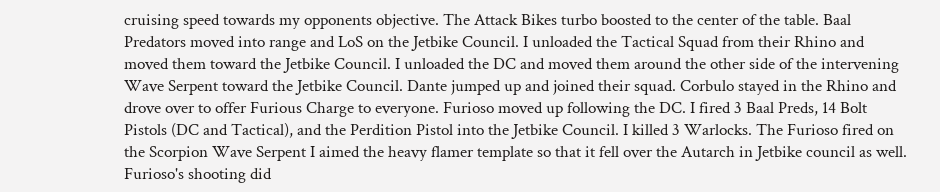cruising speed towards my opponents objective. The Attack Bikes turbo boosted to the center of the table. Baal Predators moved into range and LoS on the Jetbike Council. I unloaded the Tactical Squad from their Rhino and moved them toward the Jetbike Council. I unloaded the DC and moved them around the other side of the intervening Wave Serpent toward the Jetbike Council. Dante jumped up and joined their squad. Corbulo stayed in the Rhino and drove over to offer Furious Charge to everyone. Furioso moved up following the DC. I fired 3 Baal Preds, 14 Bolt Pistols (DC and Tactical), and the Perdition Pistol into the Jetbike Council. I killed 3 Warlocks. The Furioso fired on the Scorpion Wave Serpent I aimed the heavy flamer template so that it fell over the Autarch in Jetbike council as well. Furioso's shooting did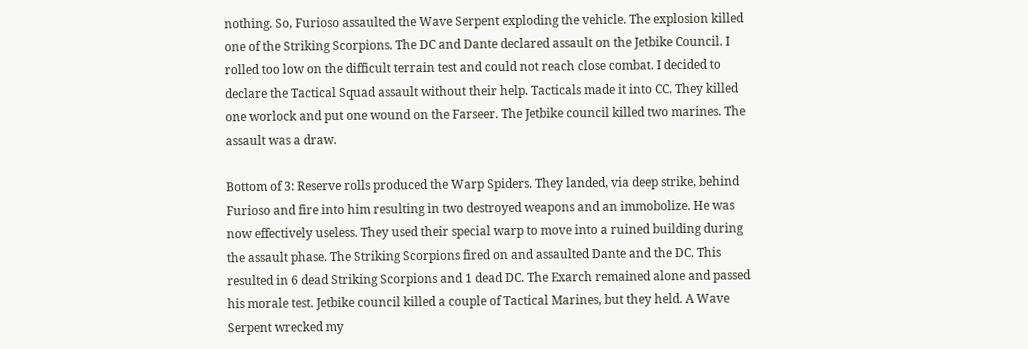nothing. So, Furioso assaulted the Wave Serpent exploding the vehicle. The explosion killed one of the Striking Scorpions. The DC and Dante declared assault on the Jetbike Council. I rolled too low on the difficult terrain test and could not reach close combat. I decided to declare the Tactical Squad assault without their help. Tacticals made it into CC. They killed one worlock and put one wound on the Farseer. The Jetbike council killed two marines. The assault was a draw.

Bottom of 3: Reserve rolls produced the Warp Spiders. They landed, via deep strike, behind Furioso and fire into him resulting in two destroyed weapons and an immobolize. He was now effectively useless. They used their special warp to move into a ruined building during the assault phase. The Striking Scorpions fired on and assaulted Dante and the DC. This resulted in 6 dead Striking Scorpions and 1 dead DC. The Exarch remained alone and passed his morale test. Jetbike council killed a couple of Tactical Marines, but they held. A Wave Serpent wrecked my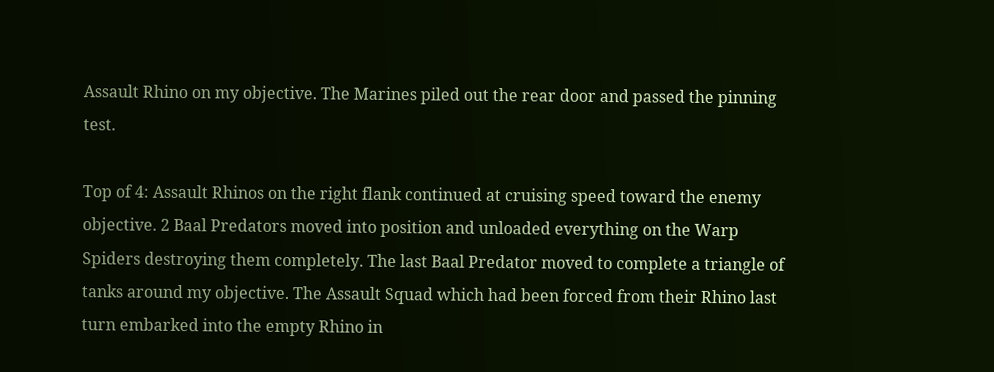Assault Rhino on my objective. The Marines piled out the rear door and passed the pinning test.

Top of 4: Assault Rhinos on the right flank continued at cruising speed toward the enemy objective. 2 Baal Predators moved into position and unloaded everything on the Warp Spiders destroying them completely. The last Baal Predator moved to complete a triangle of tanks around my objective. The Assault Squad which had been forced from their Rhino last turn embarked into the empty Rhino in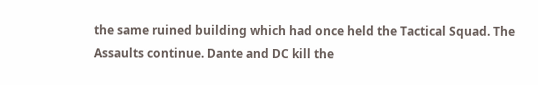the same ruined building which had once held the Tactical Squad. The Assaults continue. Dante and DC kill the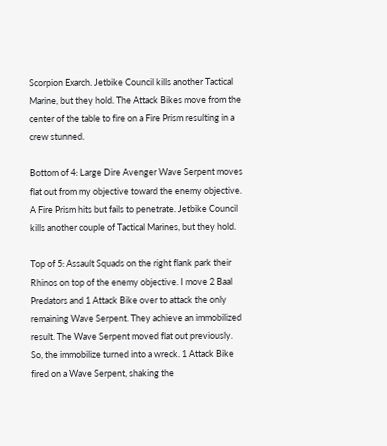Scorpion Exarch. Jetbike Council kills another Tactical Marine, but they hold. The Attack Bikes move from the center of the table to fire on a Fire Prism resulting in a crew stunned.

Bottom of 4: Large Dire Avenger Wave Serpent moves flat out from my objective toward the enemy objective. A Fire Prism hits but fails to penetrate. Jetbike Council kills another couple of Tactical Marines, but they hold.

Top of 5: Assault Squads on the right flank park their Rhinos on top of the enemy objective. I move 2 Baal Predators and 1 Attack Bike over to attack the only remaining Wave Serpent. They achieve an immobilized result. The Wave Serpent moved flat out previously. So, the immobilize turned into a wreck. 1 Attack Bike fired on a Wave Serpent, shaking the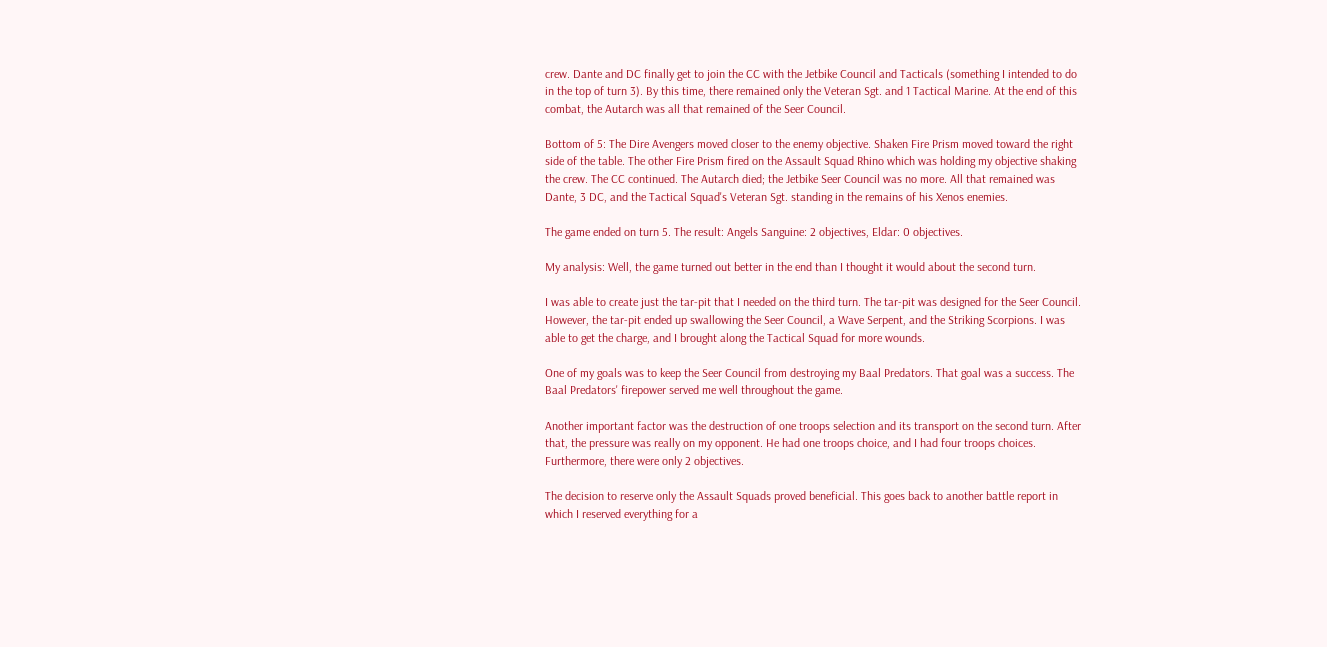crew. Dante and DC finally get to join the CC with the Jetbike Council and Tacticals (something I intended to do in the top of turn 3). By this time, there remained only the Veteran Sgt. and 1 Tactical Marine. At the end of this combat, the Autarch was all that remained of the Seer Council.

Bottom of 5: The Dire Avengers moved closer to the enemy objective. Shaken Fire Prism moved toward the right side of the table. The other Fire Prism fired on the Assault Squad Rhino which was holding my objective shaking the crew. The CC continued. The Autarch died; the Jetbike Seer Council was no more. All that remained was Dante, 3 DC, and the Tactical Squad's Veteran Sgt. standing in the remains of his Xenos enemies.

The game ended on turn 5. The result: Angels Sanguine: 2 objectives, Eldar: 0 objectives.

My analysis: Well, the game turned out better in the end than I thought it would about the second turn.

I was able to create just the tar-pit that I needed on the third turn. The tar-pit was designed for the Seer Council. However, the tar-pit ended up swallowing the Seer Council, a Wave Serpent, and the Striking Scorpions. I was able to get the charge, and I brought along the Tactical Squad for more wounds.

One of my goals was to keep the Seer Council from destroying my Baal Predators. That goal was a success. The Baal Predators' firepower served me well throughout the game.

Another important factor was the destruction of one troops selection and its transport on the second turn. After that, the pressure was really on my opponent. He had one troops choice, and I had four troops choices. Furthermore, there were only 2 objectives.

The decision to reserve only the Assault Squads proved beneficial. This goes back to another battle report in which I reserved everything for a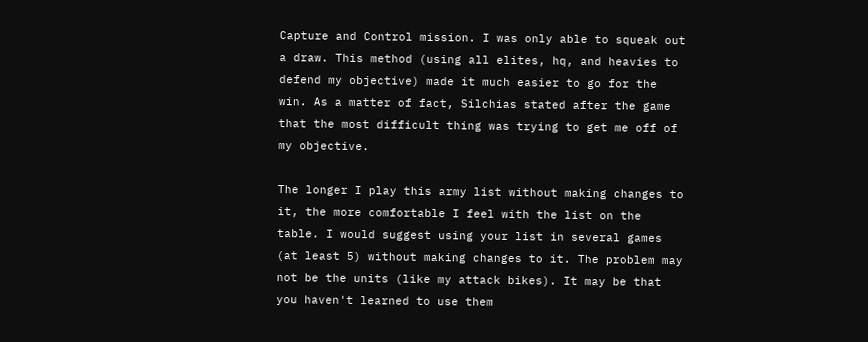Capture and Control mission. I was only able to squeak out a draw. This method (using all elites, hq, and heavies to defend my objective) made it much easier to go for the win. As a matter of fact, Silchias stated after the game that the most difficult thing was trying to get me off of my objective.

The longer I play this army list without making changes to it, the more comfortable I feel with the list on the table. I would suggest using your list in several games (at least 5) without making changes to it. The problem may not be the units (like my attack bikes). It may be that you haven't learned to use them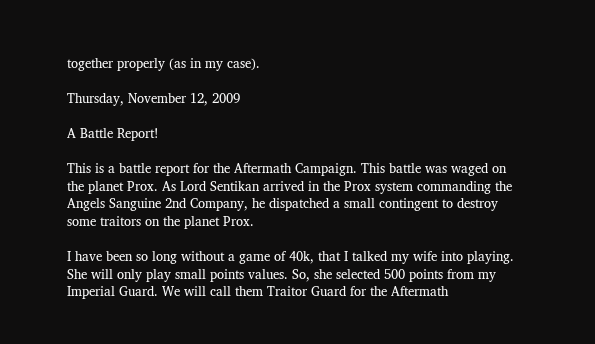together properly (as in my case).

Thursday, November 12, 2009

A Battle Report!

This is a battle report for the Aftermath Campaign. This battle was waged on the planet Prox. As Lord Sentikan arrived in the Prox system commanding the Angels Sanguine 2nd Company, he dispatched a small contingent to destroy some traitors on the planet Prox.

I have been so long without a game of 40k, that I talked my wife into playing. She will only play small points values. So, she selected 500 points from my Imperial Guard. We will call them Traitor Guard for the Aftermath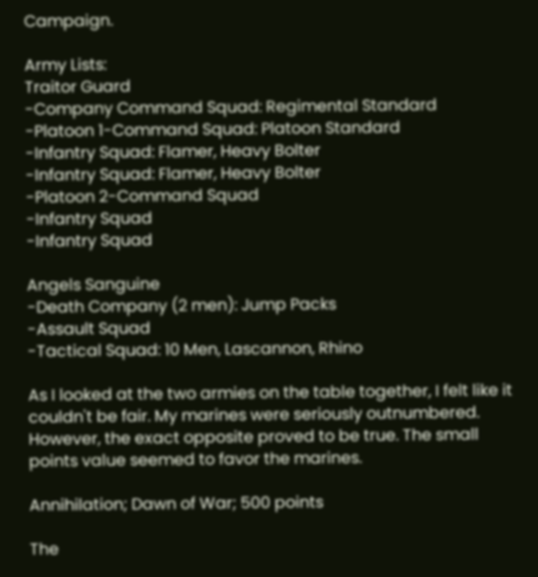Campaign.

Army Lists:
Traitor Guard
-Company Command Squad: Regimental Standard
-Platoon 1-Command Squad: Platoon Standard
-Infantry Squad: Flamer, Heavy Bolter
-Infantry Squad: Flamer, Heavy Bolter
-Platoon 2-Command Squad
-Infantry Squad
-Infantry Squad

Angels Sanguine
-Death Company (2 men): Jump Packs
-Assault Squad
-Tactical Squad: 10 Men, Lascannon, Rhino

As I looked at the two armies on the table together, I felt like it couldn't be fair. My marines were seriously outnumbered. However, the exact opposite proved to be true. The small points value seemed to favor the marines.

Annihilation; Dawn of War; 500 points

The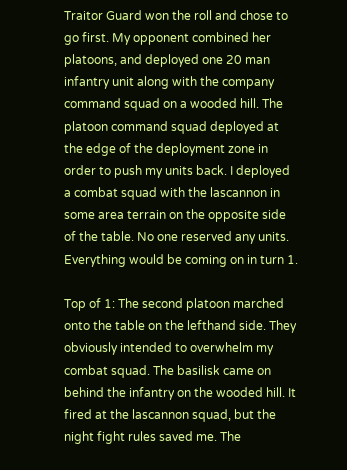Traitor Guard won the roll and chose to go first. My opponent combined her platoons, and deployed one 20 man infantry unit along with the company command squad on a wooded hill. The platoon command squad deployed at the edge of the deployment zone in order to push my units back. I deployed a combat squad with the lascannon in some area terrain on the opposite side of the table. No one reserved any units. Everything would be coming on in turn 1.

Top of 1: The second platoon marched onto the table on the lefthand side. They obviously intended to overwhelm my combat squad. The basilisk came on behind the infantry on the wooded hill. It fired at the lascannon squad, but the night fight rules saved me. The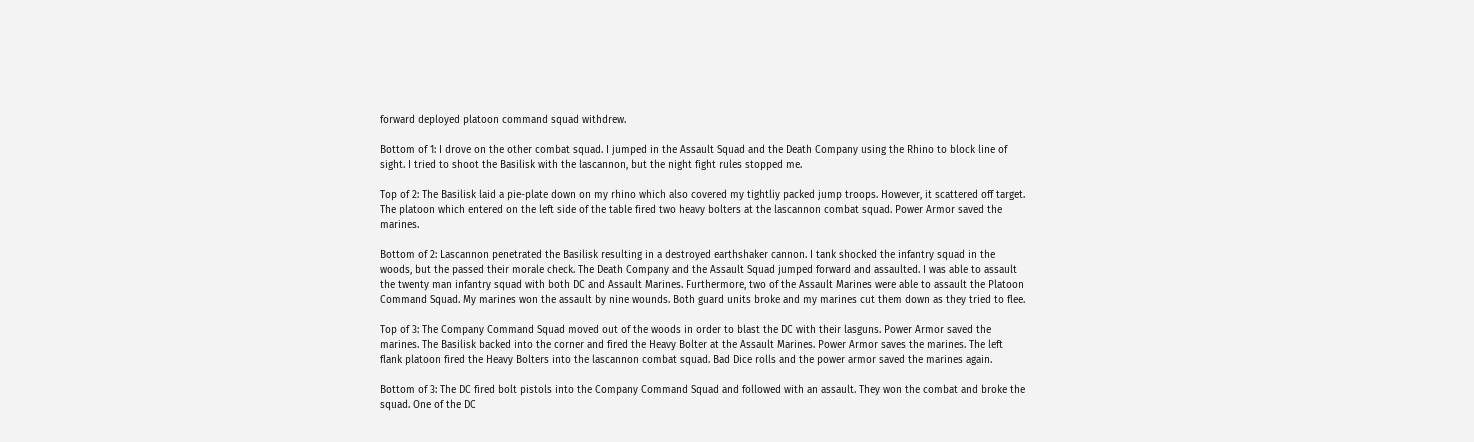forward deployed platoon command squad withdrew.

Bottom of 1: I drove on the other combat squad. I jumped in the Assault Squad and the Death Company using the Rhino to block line of sight. I tried to shoot the Basilisk with the lascannon, but the night fight rules stopped me.

Top of 2: The Basilisk laid a pie-plate down on my rhino which also covered my tightliy packed jump troops. However, it scattered off target. The platoon which entered on the left side of the table fired two heavy bolters at the lascannon combat squad. Power Armor saved the marines.

Bottom of 2: Lascannon penetrated the Basilisk resulting in a destroyed earthshaker cannon. I tank shocked the infantry squad in the woods, but the passed their morale check. The Death Company and the Assault Squad jumped forward and assaulted. I was able to assault the twenty man infantry squad with both DC and Assault Marines. Furthermore, two of the Assault Marines were able to assault the Platoon Command Squad. My marines won the assault by nine wounds. Both guard units broke and my marines cut them down as they tried to flee.

Top of 3: The Company Command Squad moved out of the woods in order to blast the DC with their lasguns. Power Armor saved the marines. The Basilisk backed into the corner and fired the Heavy Bolter at the Assault Marines. Power Armor saves the marines. The left flank platoon fired the Heavy Bolters into the lascannon combat squad. Bad Dice rolls and the power armor saved the marines again.

Bottom of 3: The DC fired bolt pistols into the Company Command Squad and followed with an assault. They won the combat and broke the squad. One of the DC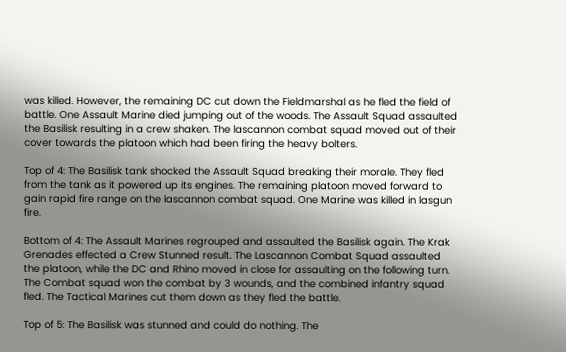was killed. However, the remaining DC cut down the Fieldmarshal as he fled the field of battle. One Assault Marine died jumping out of the woods. The Assault Squad assaulted the Basilisk resulting in a crew shaken. The lascannon combat squad moved out of their cover towards the platoon which had been firing the heavy bolters.

Top of 4: The Basilisk tank shocked the Assault Squad breaking their morale. They fled from the tank as it powered up its engines. The remaining platoon moved forward to gain rapid fire range on the lascannon combat squad. One Marine was killed in lasgun fire.

Bottom of 4: The Assault Marines regrouped and assaulted the Basilisk again. The Krak Grenades effected a Crew Stunned result. The Lascannon Combat Squad assaulted the platoon, while the DC and Rhino moved in close for assaulting on the following turn. The Combat squad won the combat by 3 wounds, and the combined infantry squad fled. The Tactical Marines cut them down as they fled the battle.

Top of 5: The Basilisk was stunned and could do nothing. The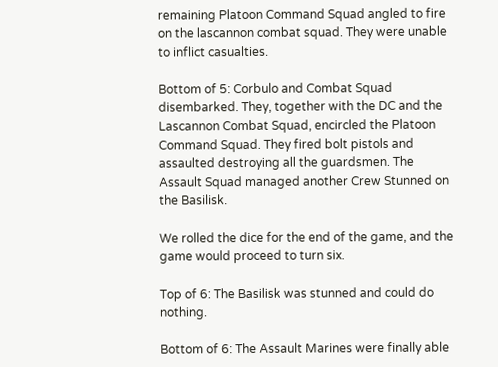remaining Platoon Command Squad angled to fire on the lascannon combat squad. They were unable to inflict casualties.

Bottom of 5: Corbulo and Combat Squad disembarked. They, together with the DC and the Lascannon Combat Squad, encircled the Platoon Command Squad. They fired bolt pistols and assaulted destroying all the guardsmen. The Assault Squad managed another Crew Stunned on the Basilisk.

We rolled the dice for the end of the game, and the game would proceed to turn six.

Top of 6: The Basilisk was stunned and could do nothing.

Bottom of 6: The Assault Marines were finally able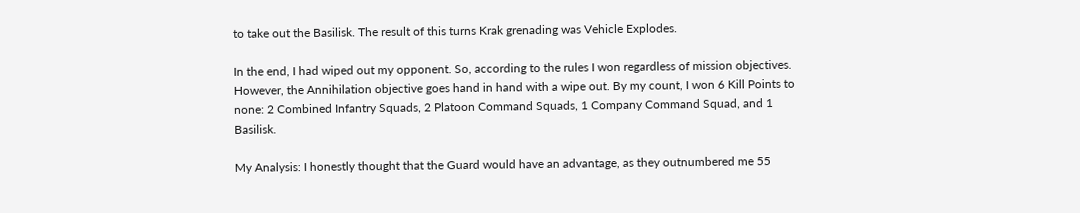to take out the Basilisk. The result of this turns Krak grenading was Vehicle Explodes.

In the end, I had wiped out my opponent. So, according to the rules I won regardless of mission objectives. However, the Annihilation objective goes hand in hand with a wipe out. By my count, I won 6 Kill Points to none: 2 Combined Infantry Squads, 2 Platoon Command Squads, 1 Company Command Squad, and 1 Basilisk.

My Analysis: I honestly thought that the Guard would have an advantage, as they outnumbered me 55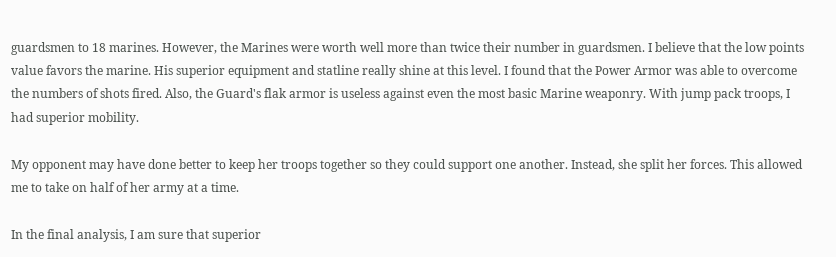guardsmen to 18 marines. However, the Marines were worth well more than twice their number in guardsmen. I believe that the low points value favors the marine. His superior equipment and statline really shine at this level. I found that the Power Armor was able to overcome the numbers of shots fired. Also, the Guard's flak armor is useless against even the most basic Marine weaponry. With jump pack troops, I had superior mobility.

My opponent may have done better to keep her troops together so they could support one another. Instead, she split her forces. This allowed me to take on half of her army at a time.

In the final analysis, I am sure that superior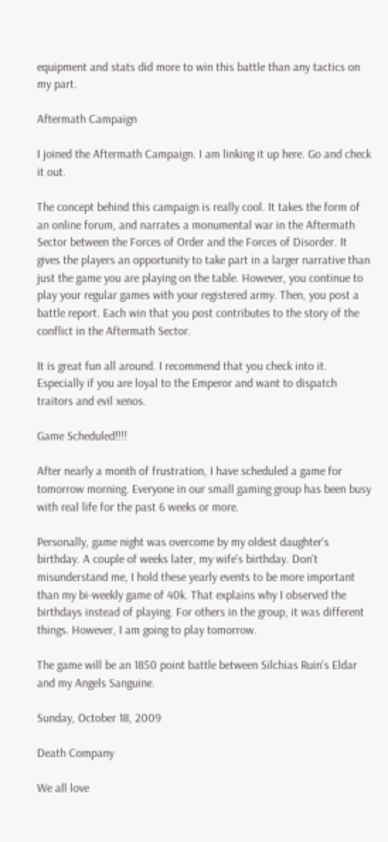equipment and stats did more to win this battle than any tactics on my part.

Aftermath Campaign

I joined the Aftermath Campaign. I am linking it up here. Go and check it out.

The concept behind this campaign is really cool. It takes the form of an online forum, and narrates a monumental war in the Aftermath Sector between the Forces of Order and the Forces of Disorder. It gives the players an opportunity to take part in a larger narrative than just the game you are playing on the table. However, you continue to play your regular games with your registered army. Then, you post a battle report. Each win that you post contributes to the story of the conflict in the Aftermath Sector.

It is great fun all around. I recommend that you check into it. Especially if you are loyal to the Emperor and want to dispatch traitors and evil xenos.

Game Scheduled!!!!

After nearly a month of frustration, I have scheduled a game for tomorrow morning. Everyone in our small gaming group has been busy with real life for the past 6 weeks or more.

Personally, game night was overcome by my oldest daughter's birthday. A couple of weeks later, my wife's birthday. Don't misunderstand me, I hold these yearly events to be more important than my bi-weekly game of 40k. That explains why I observed the birthdays instead of playing. For others in the group, it was different things. However, I am going to play tomorrow.

The game will be an 1850 point battle between Silchias Ruin's Eldar and my Angels Sanguine.

Sunday, October 18, 2009

Death Company

We all love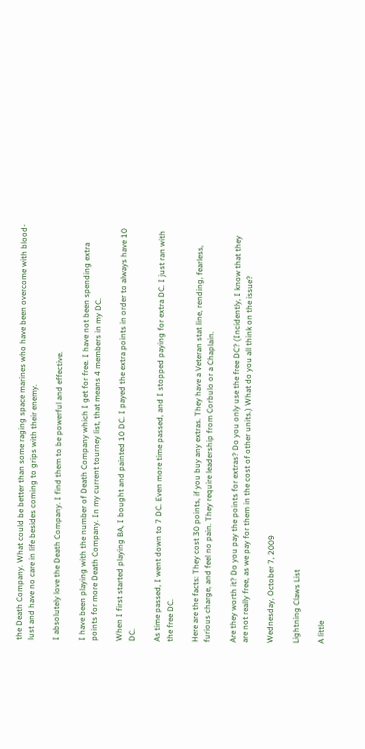the Death Company. What could be better than some raging space marines who have been overcome with blood-lust and have no care in life besides coming to grips with their enemy.

I absolutely love the Death Company. I find them to be powerful and effective.

I have been playing with the number of Death Company which I get for free. I have not been spending extra points for more Death Company. In my current tourney list, that means 4 members in my DC.

When I first started playing BA, I bought and painted 10 DC. I payed the extra points in order to always have 10 DC.

As time passed, I went down to 7 DC. Even more time passed, and I stopped paying for extra DC. I just ran with the free DC.

Here are the facts: They cost 30 points, if you buy any extras. They have a Veteran stat line, rending, fearless, furious charge, and feel no pain. They require leadership from Corbulo or a Chaplain.

Are they worth it? Do you pay the points for extras? Do you only use the free DC? (Incidently, I know that they are not really free, as we pay for them in the cost of other units.) What do you all think on the issue?

Wednesday, October 7, 2009

Lightning Claws List

A little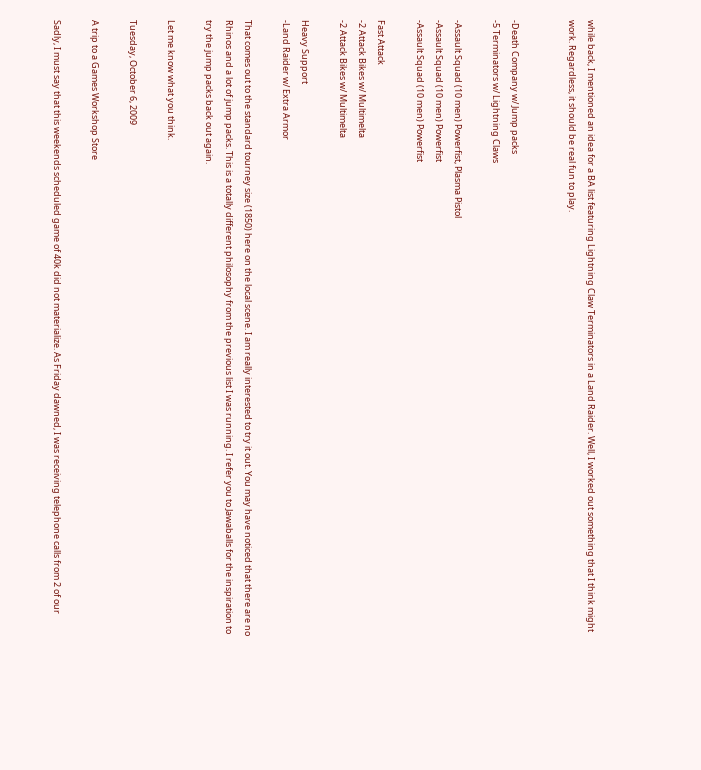while back, I mentioned an idea for a BA list featuring Lightning Claw Terminators in a Land Raider. Well, I worked out something that I think might work. Regardless, it should be real fun to play.


-Death Company w/ Jump packs
-5 Terminators w/ Lightning Claws

-Assault Squad (10 men) Powerfist, Plasma Pistol
-Assault Squad (10 men) Powerfist
-Assault Squad (10 men) Powerfist

Fast Attack
-2 Attack Bikes w/ Multimelta
-2 Attack Bikes w/ Multimelta

Heavy Support
-Land Raider w/ Extra Armor

That comes out to the standard tourney size (1850) here on the local scene. I am really interested to try it out. You may have noticed that there are no Rhinos and a lot of jump packs. This is a totally different philosophy from the previous list I was running. I refer you to Jawaballs for the inspiration to try the jump packs back out again.

Let me know what you think.

Tuesday, October 6, 2009

A trip to a Games Workshop Store

Sadly, I must say that this weekends scheduled game of 40k did not materialize. As Friday dawned, I was receiving telephone calls from 2 of our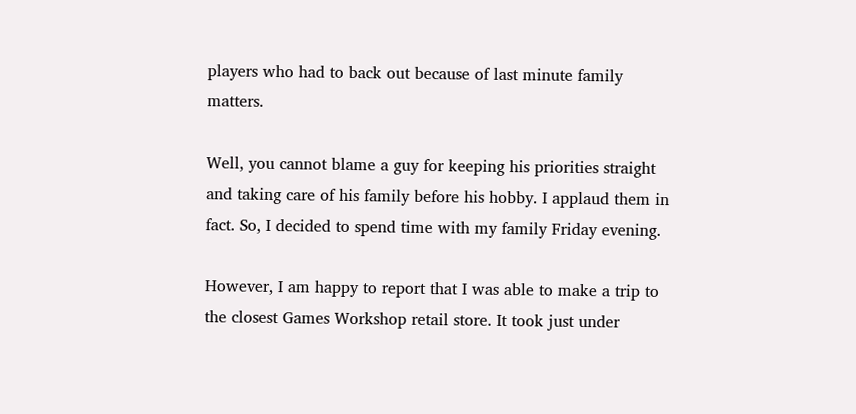players who had to back out because of last minute family matters.

Well, you cannot blame a guy for keeping his priorities straight and taking care of his family before his hobby. I applaud them in fact. So, I decided to spend time with my family Friday evening.

However, I am happy to report that I was able to make a trip to the closest Games Workshop retail store. It took just under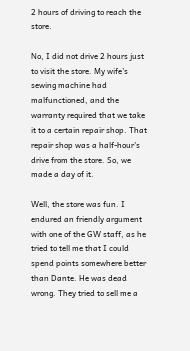2 hours of driving to reach the store.

No, I did not drive 2 hours just to visit the store. My wife's sewing machine had malfunctioned, and the warranty required that we take it to a certain repair shop. That repair shop was a half-hour's drive from the store. So, we made a day of it.

Well, the store was fun. I endured an friendly argument with one of the GW staff, as he tried to tell me that I could spend points somewhere better than Dante. He was dead wrong. They tried to sell me a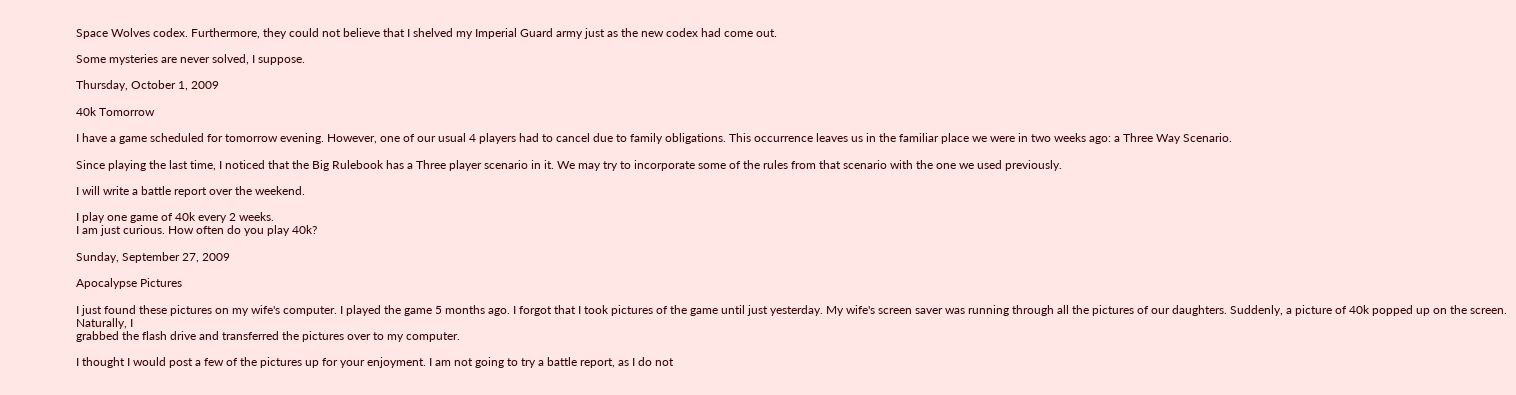Space Wolves codex. Furthermore, they could not believe that I shelved my Imperial Guard army just as the new codex had come out.

Some mysteries are never solved, I suppose.

Thursday, October 1, 2009

40k Tomorrow

I have a game scheduled for tomorrow evening. However, one of our usual 4 players had to cancel due to family obligations. This occurrence leaves us in the familiar place we were in two weeks ago: a Three Way Scenario.

Since playing the last time, I noticed that the Big Rulebook has a Three player scenario in it. We may try to incorporate some of the rules from that scenario with the one we used previously.

I will write a battle report over the weekend.

I play one game of 40k every 2 weeks.
I am just curious. How often do you play 40k?

Sunday, September 27, 2009

Apocalypse Pictures

I just found these pictures on my wife's computer. I played the game 5 months ago. I forgot that I took pictures of the game until just yesterday. My wife's screen saver was running through all the pictures of our daughters. Suddenly, a picture of 40k popped up on the screen. Naturally, I
grabbed the flash drive and transferred the pictures over to my computer.

I thought I would post a few of the pictures up for your enjoyment. I am not going to try a battle report, as I do not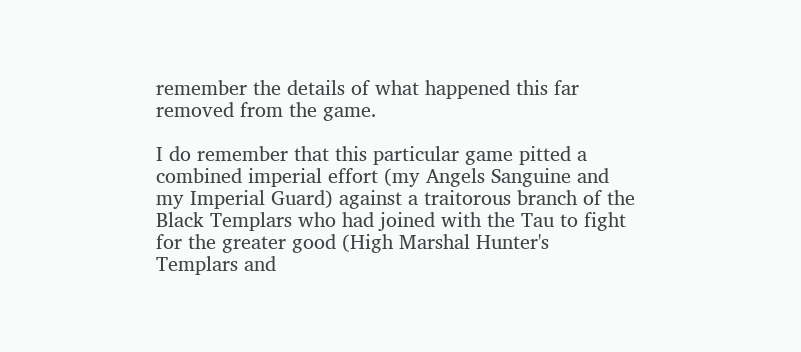remember the details of what happened this far removed from the game.

I do remember that this particular game pitted a combined imperial effort (my Angels Sanguine and my Imperial Guard) against a traitorous branch of the Black Templars who had joined with the Tau to fight for the greater good (High Marshal Hunter's Templars and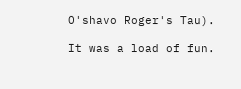O'shavo Roger's Tau).

It was a load of fun.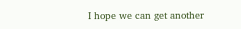I hope we can get another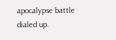apocalypse battle dialed up.